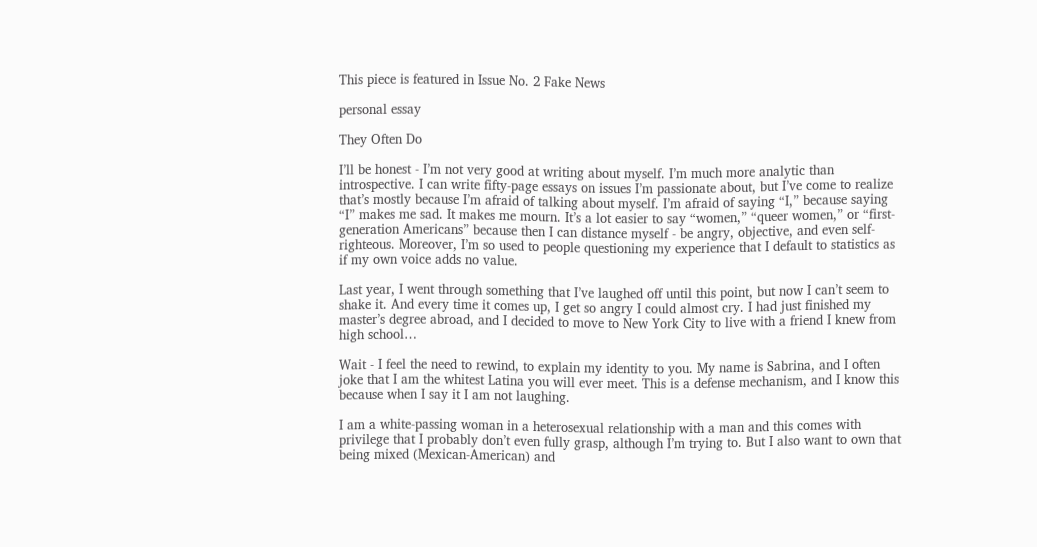This piece is featured in Issue No. 2 Fake News

personal essay

They Often Do

I’ll be honest - I’m not very good at writing about myself. I’m much more analytic than introspective. I can write fifty-page essays on issues I’m passionate about, but I’ve come to realize that’s mostly because I’m afraid of talking about myself. I’m afraid of saying “I,” because saying “I” makes me sad. It makes me mourn. It’s a lot easier to say “women,” “queer women,” or “first-generation Americans” because then I can distance myself - be angry, objective, and even self-righteous. Moreover, I’m so used to people questioning my experience that I default to statistics as if my own voice adds no value.

Last year, I went through something that I’ve laughed off until this point, but now I can’t seem to shake it. And every time it comes up, I get so angry I could almost cry. I had just finished my master’s degree abroad, and I decided to move to New York City to live with a friend I knew from high school…

Wait - I feel the need to rewind, to explain my identity to you. My name is Sabrina, and I often joke that I am the whitest Latina you will ever meet. This is a defense mechanism, and I know this because when I say it I am not laughing.

I am a white-passing woman in a heterosexual relationship with a man and this comes with privilege that I probably don’t even fully grasp, although I’m trying to. But I also want to own that being mixed (Mexican-American) and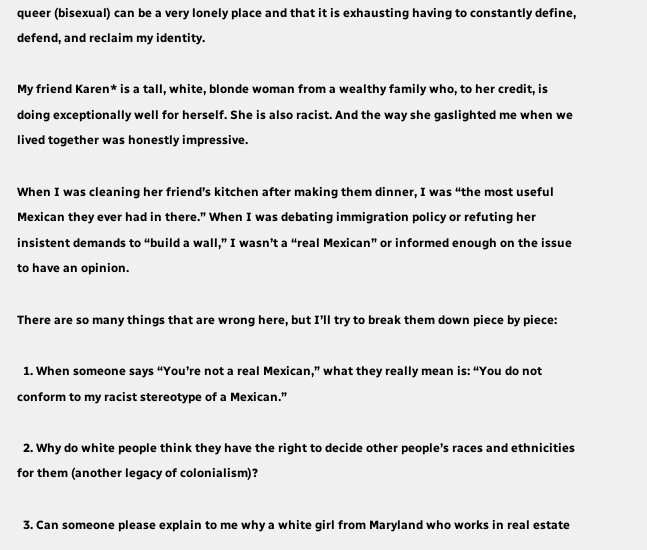queer (bisexual) can be a very lonely place and that it is exhausting having to constantly define, defend, and reclaim my identity.

My friend Karen* is a tall, white, blonde woman from a wealthy family who, to her credit, is doing exceptionally well for herself. She is also racist. And the way she gaslighted me when we lived together was honestly impressive.

When I was cleaning her friend’s kitchen after making them dinner, I was “the most useful Mexican they ever had in there.” When I was debating immigration policy or refuting her insistent demands to “build a wall,” I wasn’t a “real Mexican” or informed enough on the issue to have an opinion.

There are so many things that are wrong here, but I’ll try to break them down piece by piece:

  1. When someone says “You’re not a real Mexican,” what they really mean is: “You do not conform to my racist stereotype of a Mexican.”

  2. Why do white people think they have the right to decide other people’s races and ethnicities for them (another legacy of colonialism)?

  3. Can someone please explain to me why a white girl from Maryland who works in real estate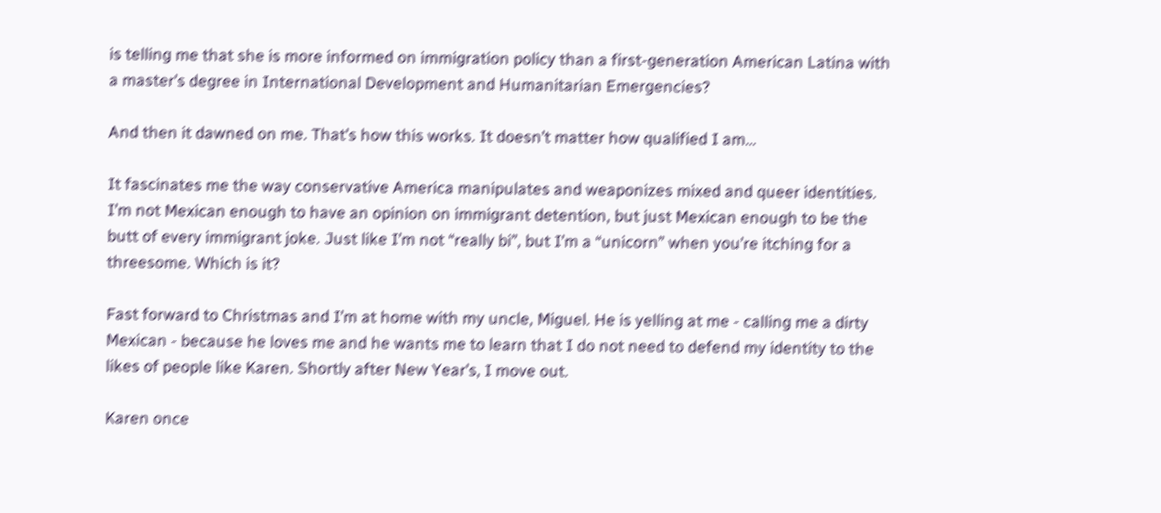is telling me that she is more informed on immigration policy than a first-generation American Latina with a master’s degree in International Development and Humanitarian Emergencies?

And then it dawned on me. That’s how this works. It doesn’t matter how qualified I am…

It fascinates me the way conservative America manipulates and weaponizes mixed and queer identities. I’m not Mexican enough to have an opinion on immigrant detention, but just Mexican enough to be the butt of every immigrant joke. Just like I’m not “really bi”, but I’m a “unicorn” when you’re itching for a threesome. Which is it?

Fast forward to Christmas and I’m at home with my uncle, Miguel. He is yelling at me - calling me a dirty Mexican - because he loves me and he wants me to learn that I do not need to defend my identity to the likes of people like Karen. Shortly after New Year’s, I move out.

Karen once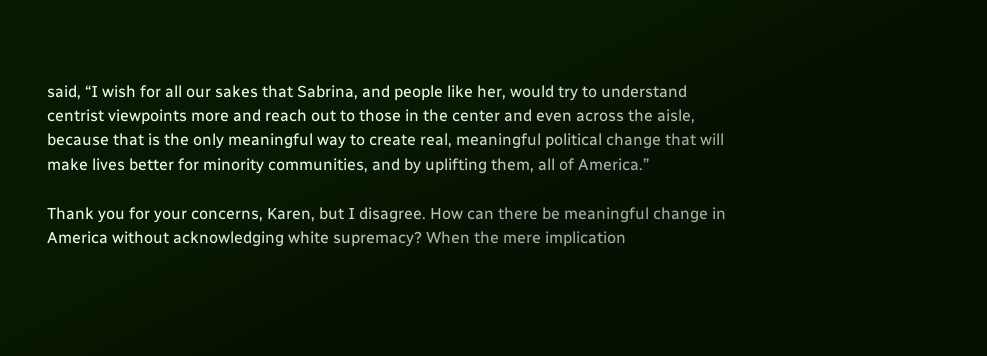said, “I wish for all our sakes that Sabrina, and people like her, would try to understand centrist viewpoints more and reach out to those in the center and even across the aisle, because that is the only meaningful way to create real, meaningful political change that will make lives better for minority communities, and by uplifting them, all of America.”

Thank you for your concerns, Karen, but I disagree. How can there be meaningful change in America without acknowledging white supremacy? When the mere implication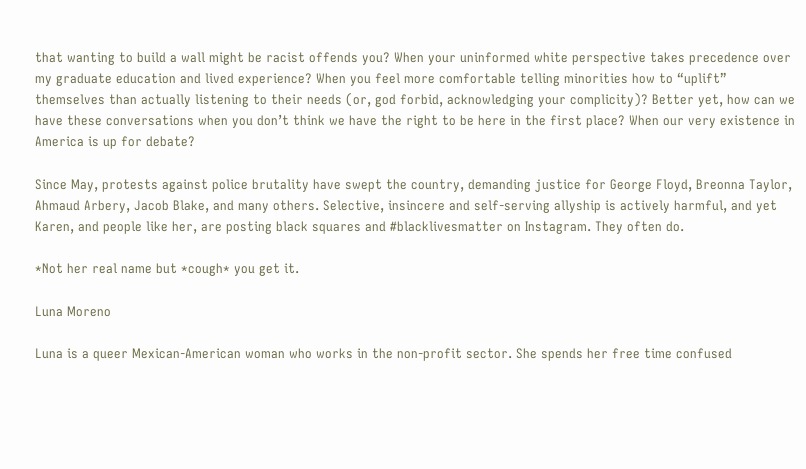that wanting to build a wall might be racist offends you? When your uninformed white perspective takes precedence over my graduate education and lived experience? When you feel more comfortable telling minorities how to “uplift” themselves than actually listening to their needs (or, god forbid, acknowledging your complicity)? Better yet, how can we have these conversations when you don’t think we have the right to be here in the first place? When our very existence in America is up for debate?

Since May, protests against police brutality have swept the country, demanding justice for George Floyd, Breonna Taylor, Ahmaud Arbery, Jacob Blake, and many others. Selective, insincere and self-serving allyship is actively harmful, and yet Karen, and people like her, are posting black squares and #blacklivesmatter on Instagram. They often do.

*Not her real name but *cough* you get it.

Luna Moreno

Luna is a queer Mexican-American woman who works in the non-profit sector. She spends her free time confused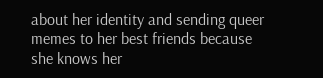about her identity and sending queer memes to her best friends because she knows her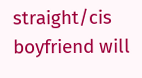straight/cis boyfriend will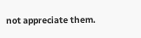not appreciate them.